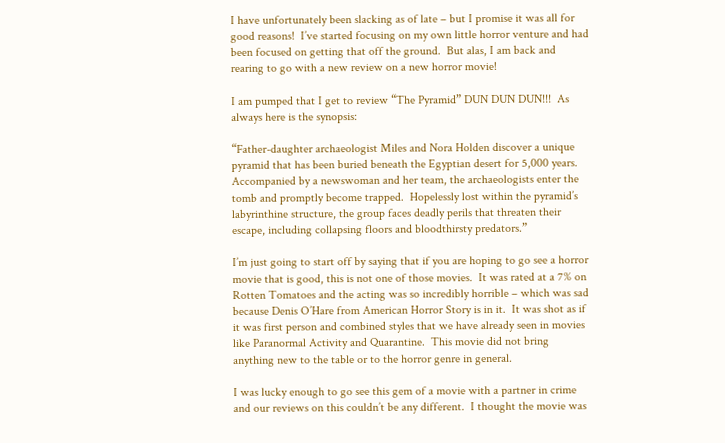I have unfortunately been slacking as of late – but I promise it was all for good reasons!  I’ve started focusing on my own little horror venture and had been focused on getting that off the ground.  But alas, I am back and rearing to go with a new review on a new horror movie!

I am pumped that I get to review “The Pyramid” DUN DUN DUN!!!  As always here is the synopsis:

“Father-daughter archaeologist Miles and Nora Holden discover a unique pyramid that has been buried beneath the Egyptian desert for 5,000 years.  Accompanied by a newswoman and her team, the archaeologists enter the tomb and promptly become trapped.  Hopelessly lost within the pyramid’s labyrinthine structure, the group faces deadly perils that threaten their escape, including collapsing floors and bloodthirsty predators.”

I’m just going to start off by saying that if you are hoping to go see a horror movie that is good, this is not one of those movies.  It was rated at a 7% on Rotten Tomatoes and the acting was so incredibly horrible – which was sad because Denis O’Hare from American Horror Story is in it.  It was shot as if it was first person and combined styles that we have already seen in movies like Paranormal Activity and Quarantine.  This movie did not bring anything new to the table or to the horror genre in general.

I was lucky enough to go see this gem of a movie with a partner in crime and our reviews on this couldn’t be any different.  I thought the movie was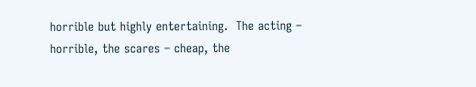horrible but highly entertaining.  The acting – horrible, the scares – cheap, the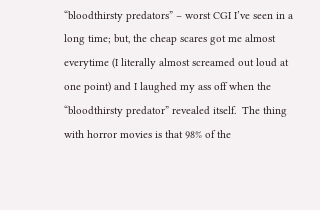“bloodthirsty predators” – worst CGI I’ve seen in a long time; but, the cheap scares got me almost everytime (I literally almost screamed out loud at one point) and I laughed my ass off when the “bloodthirsty predator” revealed itself.  The thing with horror movies is that 98% of the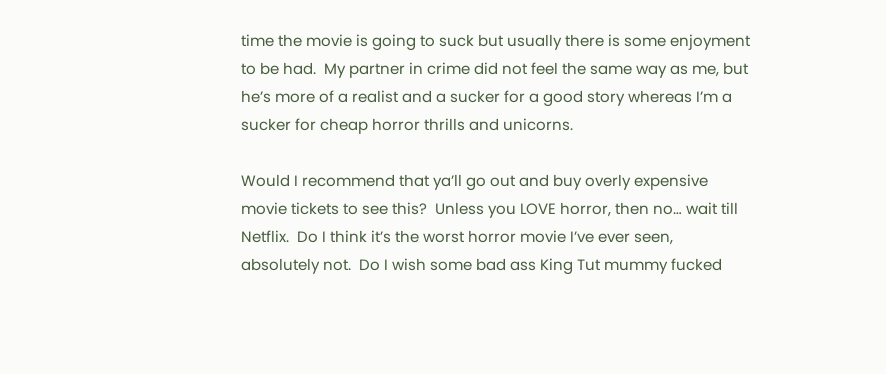time the movie is going to suck but usually there is some enjoyment to be had.  My partner in crime did not feel the same way as me, but he’s more of a realist and a sucker for a good story whereas I’m a sucker for cheap horror thrills and unicorns.

Would I recommend that ya’ll go out and buy overly expensive movie tickets to see this?  Unless you LOVE horror, then no… wait till Netflix.  Do I think it’s the worst horror movie I’ve ever seen, absolutely not.  Do I wish some bad ass King Tut mummy fucked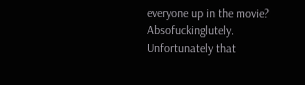everyone up in the movie?  Absofuckinglutely.  Unfortunately that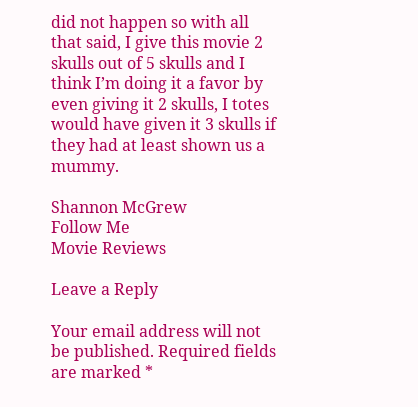did not happen so with all that said, I give this movie 2 skulls out of 5 skulls and I think I’m doing it a favor by even giving it 2 skulls, I totes would have given it 3 skulls if they had at least shown us a mummy.

Shannon McGrew
Follow Me
Movie Reviews

Leave a Reply

Your email address will not be published. Required fields are marked *